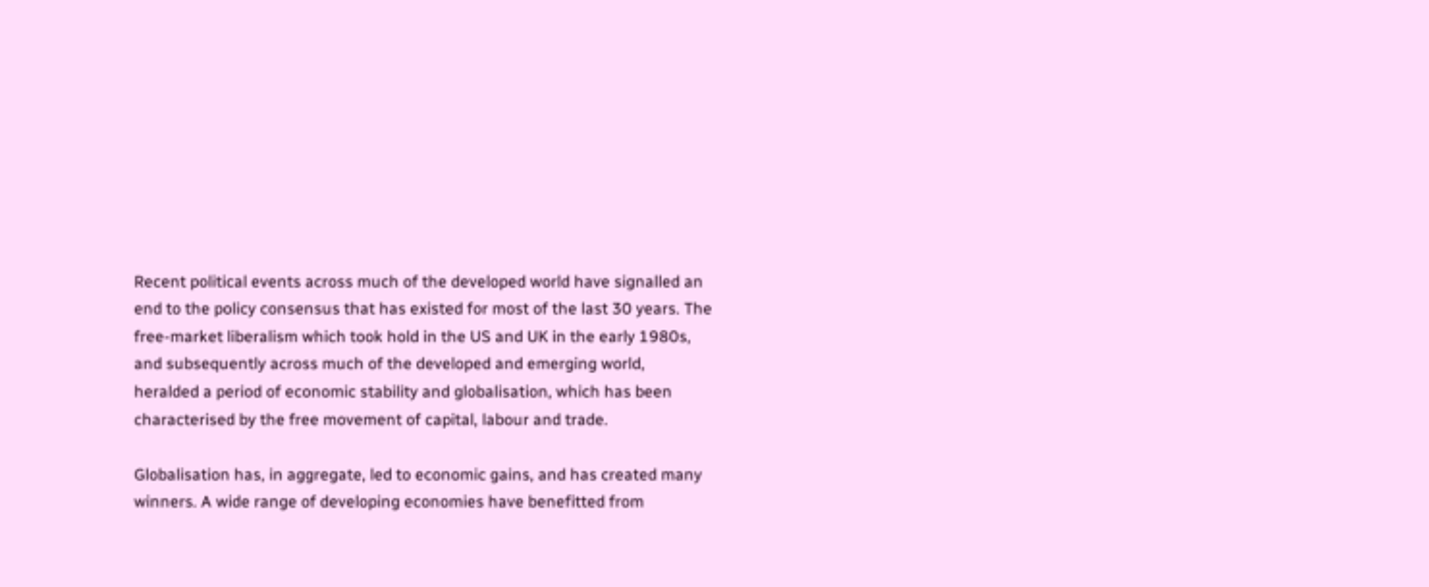Recent political events across much of the developed world have signalled an end to the policy consensus that has existed for most of the last 30 years. The free-market liberalism which took hold in the US and UK in the early 1980s, and subsequently across much of the developed and emerging world, heralded a period of economic stability and globalisation, which has been characterised by the free movement of capital, labour and trade.

Globalisation has, in aggregate, led to economic gains, and has created many winners. A wide range of developing economies have benefitted from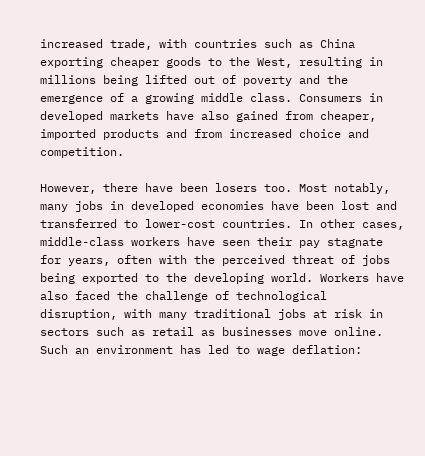increased trade, with countries such as China exporting cheaper goods to the West, resulting in millions being lifted out of poverty and the emergence of a growing middle class. Consumers in developed markets have also gained from cheaper, imported products and from increased choice and competition.

However, there have been losers too. Most notably, many jobs in developed economies have been lost and transferred to lower-cost countries. In other cases, middle-class workers have seen their pay stagnate for years, often with the perceived threat of jobs being exported to the developing world. Workers have also faced the challenge of technological disruption, with many traditional jobs at risk in sectors such as retail as businesses move online. Such an environment has led to wage deflation: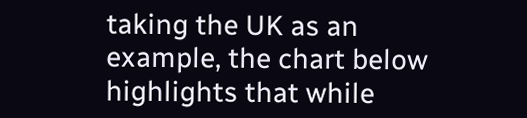taking the UK as an example, the chart below highlights that while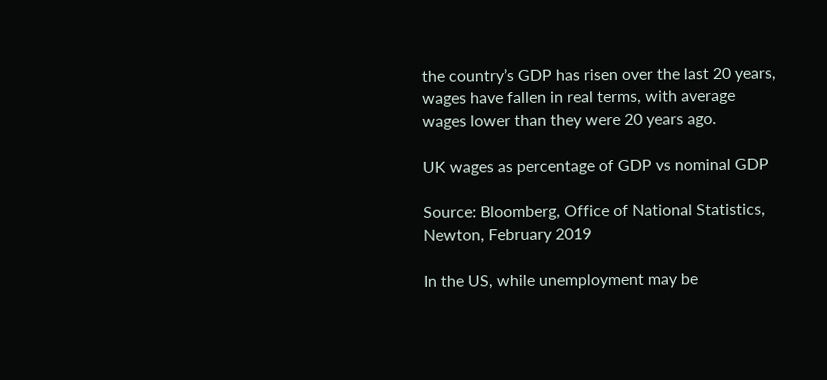the country’s GDP has risen over the last 20 years, wages have fallen in real terms, with average wages lower than they were 20 years ago.

UK wages as percentage of GDP vs nominal GDP

Source: Bloomberg, Office of National Statistics, Newton, February 2019

In the US, while unemployment may be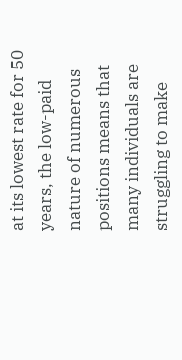at its lowest rate for 50 years, the low-paid nature of numerous positions means that many individuals are struggling to make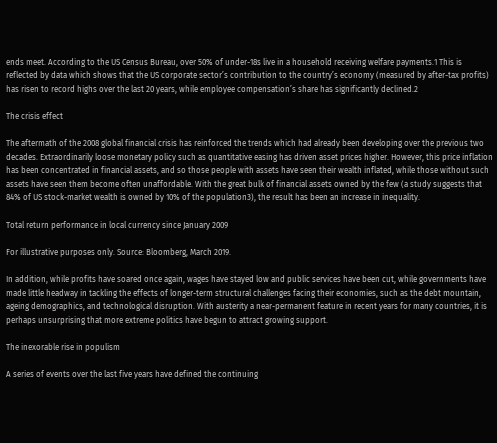ends meet. According to the US Census Bureau, over 50% of under-18s live in a household receiving welfare payments.1 This is reflected by data which shows that the US corporate sector’s contribution to the country’s economy (measured by after-tax profits) has risen to record highs over the last 20 years, while employee compensation’s share has significantly declined.2

The crisis effect

The aftermath of the 2008 global financial crisis has reinforced the trends which had already been developing over the previous two decades. Extraordinarily loose monetary policy such as quantitative easing has driven asset prices higher. However, this price inflation has been concentrated in financial assets, and so those people with assets have seen their wealth inflated, while those without such assets have seen them become often unaffordable. With the great bulk of financial assets owned by the few (a study suggests that 84% of US stock-market wealth is owned by 10% of the population3), the result has been an increase in inequality.

Total return performance in local currency since January 2009

For illustrative purposes only. Source: Bloomberg, March 2019.

In addition, while profits have soared once again, wages have stayed low and public services have been cut, while governments have made little headway in tackling the effects of longer-term structural challenges facing their economies, such as the debt mountain, ageing demographics, and technological disruption. With austerity a near-permanent feature in recent years for many countries, it is perhaps unsurprising that more extreme politics have begun to attract growing support.

The inexorable rise in populism

A series of events over the last five years have defined the continuing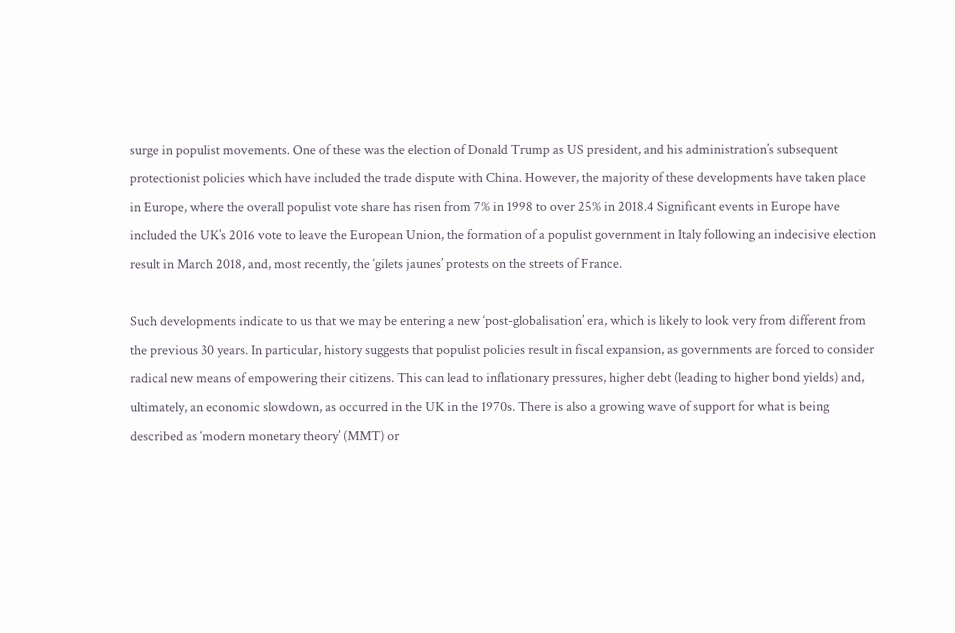surge in populist movements. One of these was the election of Donald Trump as US president, and his administration’s subsequent protectionist policies which have included the trade dispute with China. However, the majority of these developments have taken place in Europe, where the overall populist vote share has risen from 7% in 1998 to over 25% in 2018.4 Significant events in Europe have included the UK’s 2016 vote to leave the European Union, the formation of a populist government in Italy following an indecisive election result in March 2018, and, most recently, the ‘gilets jaunes’ protests on the streets of France.

Such developments indicate to us that we may be entering a new ‘post-globalisation’ era, which is likely to look very from different from the previous 30 years. In particular, history suggests that populist policies result in fiscal expansion, as governments are forced to consider radical new means of empowering their citizens. This can lead to inflationary pressures, higher debt (leading to higher bond yields) and, ultimately, an economic slowdown, as occurred in the UK in the 1970s. There is also a growing wave of support for what is being described as ‘modern monetary theory’ (MMT) or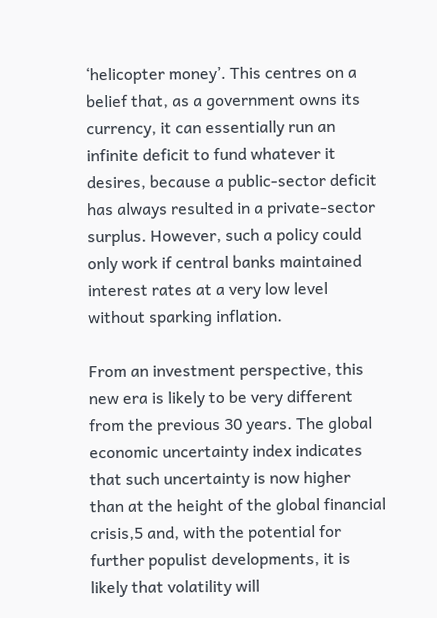‘helicopter money’. This centres on a belief that, as a government owns its currency, it can essentially run an infinite deficit to fund whatever it desires, because a public-sector deficit has always resulted in a private-sector surplus. However, such a policy could only work if central banks maintained interest rates at a very low level without sparking inflation.

From an investment perspective, this new era is likely to be very different from the previous 30 years. The global economic uncertainty index indicates that such uncertainty is now higher than at the height of the global financial crisis,5 and, with the potential for further populist developments, it is likely that volatility will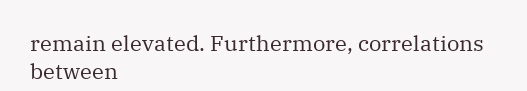remain elevated. Furthermore, correlations between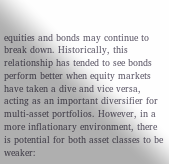equities and bonds may continue to break down. Historically, this relationship has tended to see bonds perform better when equity markets have taken a dive and vice versa, acting as an important diversifier for multi-asset portfolios. However, in a more inflationary environment, there is potential for both asset classes to be weaker: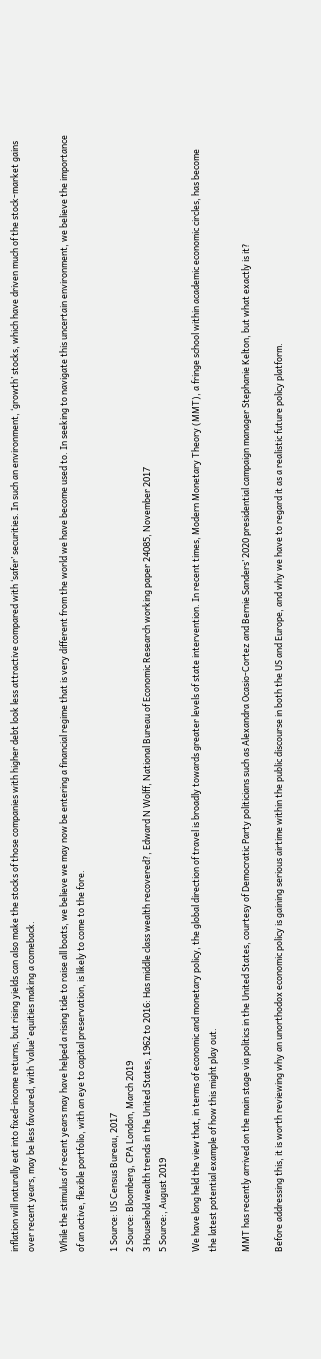inflation will naturally eat into fixed-income returns, but rising yields can also make the stocks of those companies with higher debt look less attractive compared with ‘safer’ securities. In such an environment, ‘growth’ stocks, which have driven much of the stock-market gains over recent years, may be less favoured, with ‘value’ equities making a comeback.

While the stimulus of recent years may have helped a rising tide to raise all boats, we believe we may now be entering a financial regime that is very different from the world we have become used to. In seeking to navigate this uncertain environment, we believe the importance of an active, flexible portfolio, with an eye to capital preservation, is likely to come to the fore.

1 Source: US Census Bureau, 2017
2 Source: Bloomberg, CPA London, March 2019
3 Household wealth trends in the United States, 1962 to 2016: Has middle class wealth recovered?, Edward N Wolff, National Bureau of Economic Research working paper 24085, November 2017
5 Source:, August 2019

We have long held the view that, in terms of economic and monetary policy, the global direction of travel is broadly towards greater levels of state intervention. In recent times, Modern Monetary Theory (MMT), a fringe school within academic economic circles, has become the latest potential example of how this might play out.

MMT has recently arrived on the main stage via politics in the United States, courtesy of Democratic Party politicians such as Alexandra Ocasio-Cortez and Bernie Sanders’ 2020 presidential campaign manager Stephanie Kelton, but what exactly is it?

Before addressing this, it is worth reviewing why an unorthodox economic policy is gaining serious airtime within the public discourse in both the US and Europe, and why we have to regard it as a realistic future policy platform.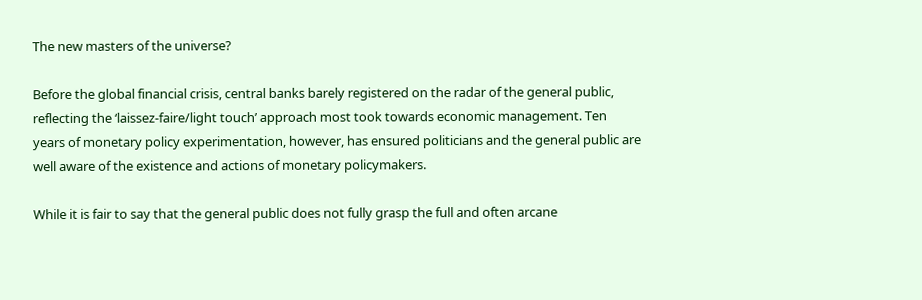The new masters of the universe?

Before the global financial crisis, central banks barely registered on the radar of the general public, reflecting the ‘laissez-faire/light touch’ approach most took towards economic management. Ten years of monetary policy experimentation, however, has ensured politicians and the general public are well aware of the existence and actions of monetary policymakers.

While it is fair to say that the general public does not fully grasp the full and often arcane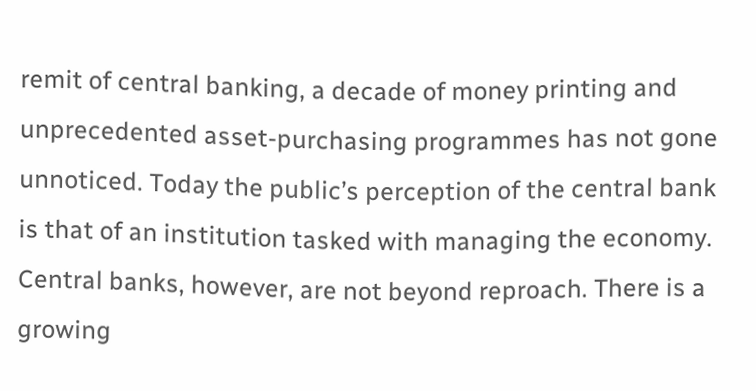remit of central banking, a decade of money printing and unprecedented asset-purchasing programmes has not gone unnoticed. Today the public’s perception of the central bank is that of an institution tasked with managing the economy. Central banks, however, are not beyond reproach. There is a growing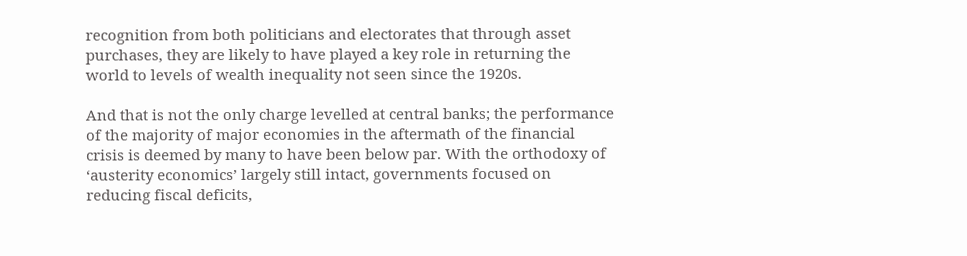recognition from both politicians and electorates that through asset purchases, they are likely to have played a key role in returning the world to levels of wealth inequality not seen since the 1920s.

And that is not the only charge levelled at central banks; the performance of the majority of major economies in the aftermath of the financial crisis is deemed by many to have been below par. With the orthodoxy of ‘austerity economics’ largely still intact, governments focused on reducing fiscal deficits,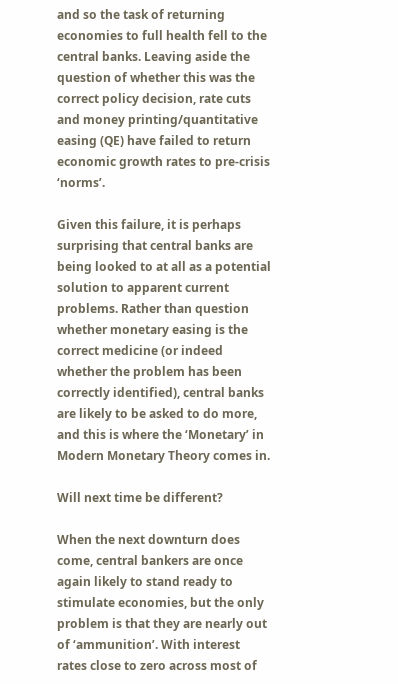and so the task of returning economies to full health fell to the central banks. Leaving aside the question of whether this was the correct policy decision, rate cuts and money printing/quantitative easing (QE) have failed to return economic growth rates to pre-crisis ‘norms’.

Given this failure, it is perhaps surprising that central banks are being looked to at all as a potential solution to apparent current problems. Rather than question whether monetary easing is the correct medicine (or indeed whether the problem has been correctly identified), central banks are likely to be asked to do more, and this is where the ‘Monetary’ in Modern Monetary Theory comes in.

Will next time be different?

When the next downturn does come, central bankers are once again likely to stand ready to stimulate economies, but the only problem is that they are nearly out of ‘ammunition’. With interest rates close to zero across most of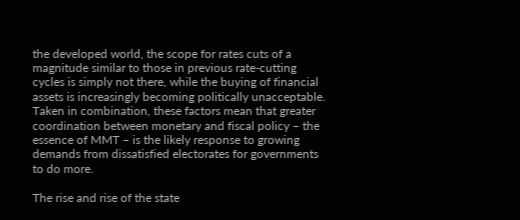the developed world, the scope for rates cuts of a magnitude similar to those in previous rate-cutting cycles is simply not there, while the buying of financial assets is increasingly becoming politically unacceptable. Taken in combination, these factors mean that greater coordination between monetary and fiscal policy – the essence of MMT – is the likely response to growing demands from dissatisfied electorates for governments to do more.

The rise and rise of the state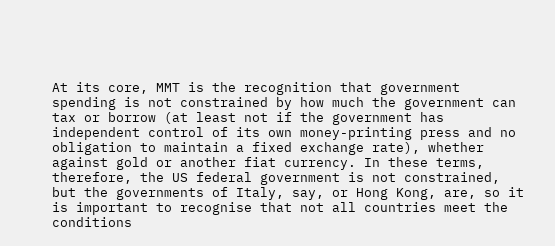At its core, MMT is the recognition that government spending is not constrained by how much the government can tax or borrow (at least not if the government has independent control of its own money-printing press and no obligation to maintain a fixed exchange rate), whether against gold or another fiat currency. In these terms, therefore, the US federal government is not constrained, but the governments of Italy, say, or Hong Kong, are, so it is important to recognise that not all countries meet the conditions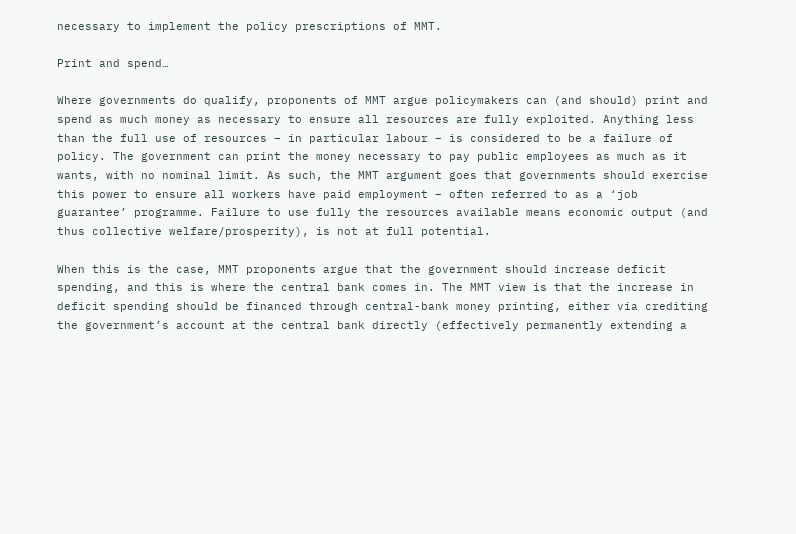necessary to implement the policy prescriptions of MMT.

Print and spend…

Where governments do qualify, proponents of MMT argue policymakers can (and should) print and spend as much money as necessary to ensure all resources are fully exploited. Anything less than the full use of resources – in particular labour – is considered to be a failure of policy. The government can print the money necessary to pay public employees as much as it wants, with no nominal limit. As such, the MMT argument goes that governments should exercise this power to ensure all workers have paid employment – often referred to as a ‘job guarantee’ programme. Failure to use fully the resources available means economic output (and thus collective welfare/prosperity), is not at full potential.

When this is the case, MMT proponents argue that the government should increase deficit spending, and this is where the central bank comes in. The MMT view is that the increase in deficit spending should be financed through central-bank money printing, either via crediting the government’s account at the central bank directly (effectively permanently extending a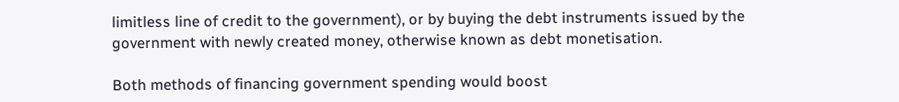limitless line of credit to the government), or by buying the debt instruments issued by the government with newly created money, otherwise known as debt monetisation.

Both methods of financing government spending would boost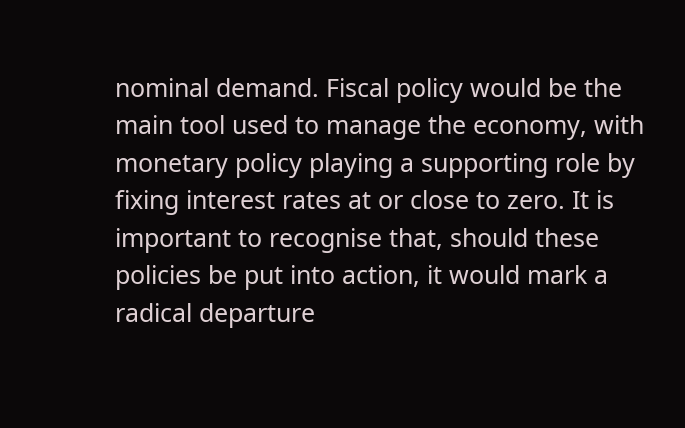nominal demand. Fiscal policy would be the main tool used to manage the economy, with monetary policy playing a supporting role by fixing interest rates at or close to zero. It is important to recognise that, should these policies be put into action, it would mark a radical departure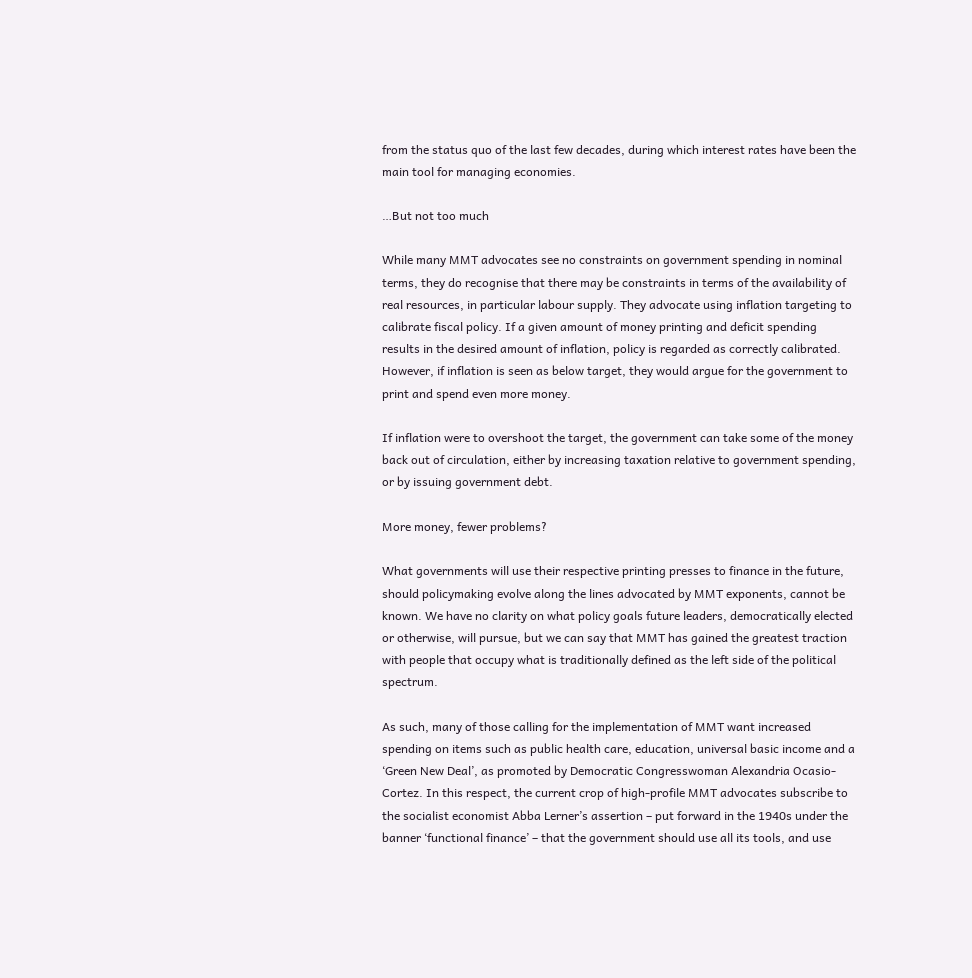from the status quo of the last few decades, during which interest rates have been the main tool for managing economies.

…But not too much

While many MMT advocates see no constraints on government spending in nominal terms, they do recognise that there may be constraints in terms of the availability of real resources, in particular labour supply. They advocate using inflation targeting to calibrate fiscal policy. If a given amount of money printing and deficit spending results in the desired amount of inflation, policy is regarded as correctly calibrated. However, if inflation is seen as below target, they would argue for the government to print and spend even more money.

If inflation were to overshoot the target, the government can take some of the money back out of circulation, either by increasing taxation relative to government spending, or by issuing government debt.

More money, fewer problems?

What governments will use their respective printing presses to finance in the future, should policymaking evolve along the lines advocated by MMT exponents, cannot be known. We have no clarity on what policy goals future leaders, democratically elected or otherwise, will pursue, but we can say that MMT has gained the greatest traction with people that occupy what is traditionally defined as the left side of the political spectrum.

As such, many of those calling for the implementation of MMT want increased spending on items such as public health care, education, universal basic income and a ‘Green New Deal’, as promoted by Democratic Congresswoman Alexandria Ocasio-Cortez. In this respect, the current crop of high-profile MMT advocates subscribe to the socialist economist Abba Lerner’s assertion – put forward in the 1940s under the banner ‘functional finance’ – that the government should use all its tools, and use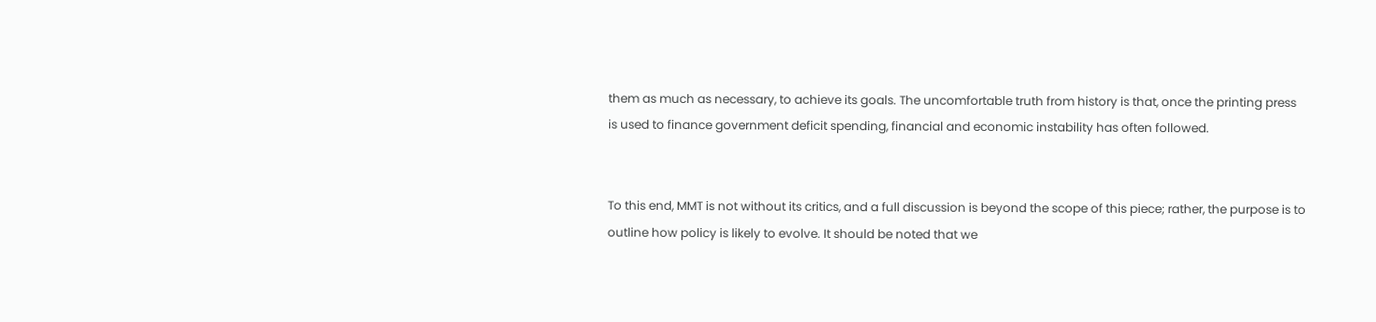them as much as necessary, to achieve its goals. The uncomfortable truth from history is that, once the printing press is used to finance government deficit spending, financial and economic instability has often followed.


To this end, MMT is not without its critics, and a full discussion is beyond the scope of this piece; rather, the purpose is to outline how policy is likely to evolve. It should be noted that we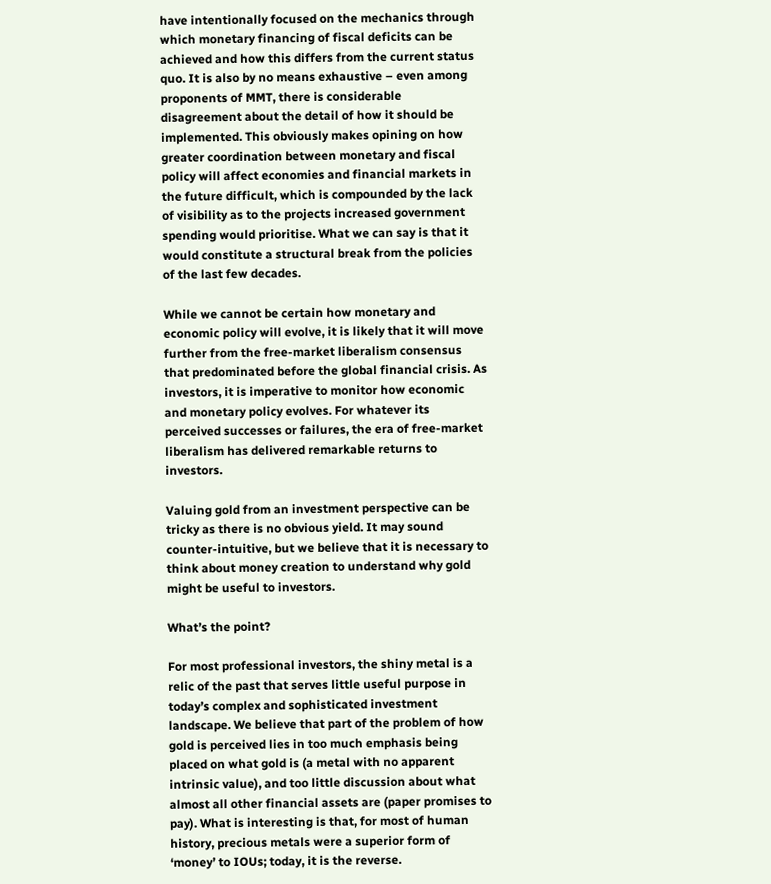have intentionally focused on the mechanics through which monetary financing of fiscal deficits can be achieved and how this differs from the current status quo. It is also by no means exhaustive – even among proponents of MMT, there is considerable disagreement about the detail of how it should be implemented. This obviously makes opining on how greater coordination between monetary and fiscal policy will affect economies and financial markets in the future difficult, which is compounded by the lack of visibility as to the projects increased government spending would prioritise. What we can say is that it would constitute a structural break from the policies of the last few decades.

While we cannot be certain how monetary and economic policy will evolve, it is likely that it will move further from the free-market liberalism consensus that predominated before the global financial crisis. As investors, it is imperative to monitor how economic and monetary policy evolves. For whatever its perceived successes or failures, the era of free-market liberalism has delivered remarkable returns to investors.

Valuing gold from an investment perspective can be tricky as there is no obvious yield. It may sound counter-intuitive, but we believe that it is necessary to think about money creation to understand why gold might be useful to investors.

What’s the point?

For most professional investors, the shiny metal is a relic of the past that serves little useful purpose in today’s complex and sophisticated investment landscape. We believe that part of the problem of how gold is perceived lies in too much emphasis being placed on what gold is (a metal with no apparent intrinsic value), and too little discussion about what almost all other financial assets are (paper promises to pay). What is interesting is that, for most of human history, precious metals were a superior form of ‘money’ to IOUs; today, it is the reverse.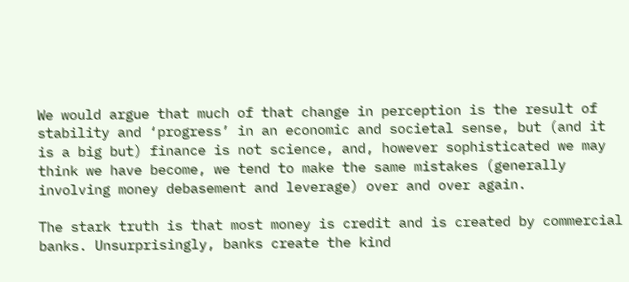We would argue that much of that change in perception is the result of stability and ‘progress’ in an economic and societal sense, but (and it is a big but) finance is not science, and, however sophisticated we may think we have become, we tend to make the same mistakes (generally involving money debasement and leverage) over and over again.

The stark truth is that most money is credit and is created by commercial banks. Unsurprisingly, banks create the kind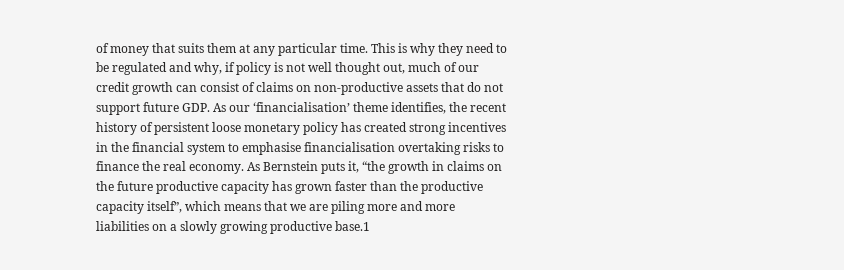of money that suits them at any particular time. This is why they need to be regulated and why, if policy is not well thought out, much of our credit growth can consist of claims on non-productive assets that do not support future GDP. As our ‘financialisation’ theme identifies, the recent history of persistent loose monetary policy has created strong incentives in the financial system to emphasise financialisation overtaking risks to finance the real economy. As Bernstein puts it, “the growth in claims on the future productive capacity has grown faster than the productive capacity itself”, which means that we are piling more and more liabilities on a slowly growing productive base.1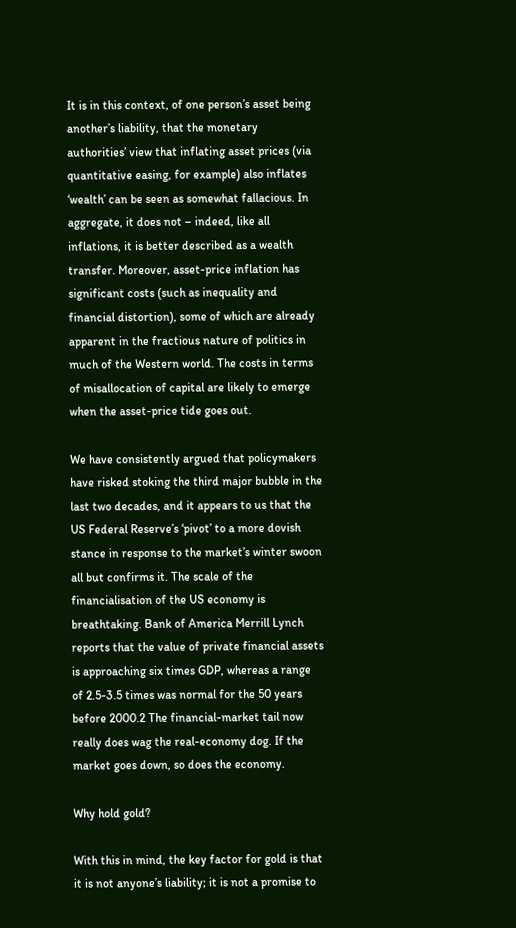It is in this context, of one person’s asset being another’s liability, that the monetary authorities’ view that inflating asset prices (via quantitative easing, for example) also inflates ‘wealth’ can be seen as somewhat fallacious. In aggregate, it does not – indeed, like all inflations, it is better described as a wealth transfer. Moreover, asset-price inflation has significant costs (such as inequality and financial distortion), some of which are already apparent in the fractious nature of politics in much of the Western world. The costs in terms of misallocation of capital are likely to emerge when the asset-price tide goes out.

We have consistently argued that policymakers have risked stoking the third major bubble in the last two decades, and it appears to us that the US Federal Reserve’s ‘pivot’ to a more dovish stance in response to the market’s winter swoon all but confirms it. The scale of the financialisation of the US economy is breathtaking. Bank of America Merrill Lynch reports that the value of private financial assets is approaching six times GDP, whereas a range of 2.5-3.5 times was normal for the 50 years before 2000.2 The financial-market tail now really does wag the real-economy dog. If the market goes down, so does the economy.

Why hold gold?

With this in mind, the key factor for gold is that it is not anyone’s liability; it is not a promise to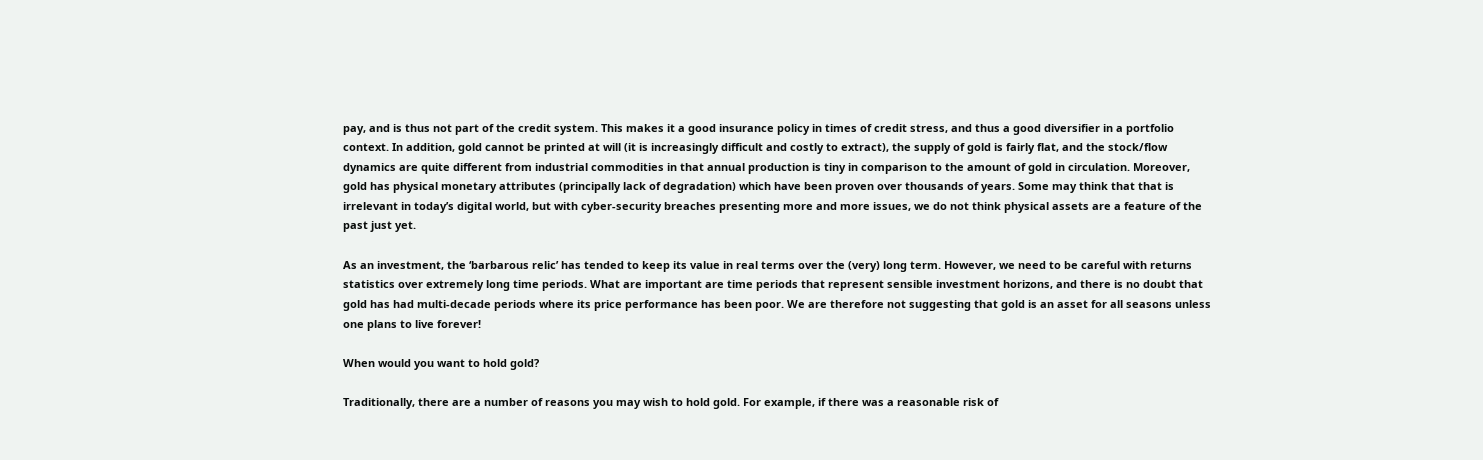pay, and is thus not part of the credit system. This makes it a good insurance policy in times of credit stress, and thus a good diversifier in a portfolio context. In addition, gold cannot be printed at will (it is increasingly difficult and costly to extract), the supply of gold is fairly flat, and the stock/flow dynamics are quite different from industrial commodities in that annual production is tiny in comparison to the amount of gold in circulation. Moreover, gold has physical monetary attributes (principally lack of degradation) which have been proven over thousands of years. Some may think that that is irrelevant in today’s digital world, but with cyber-security breaches presenting more and more issues, we do not think physical assets are a feature of the past just yet.

As an investment, the ‘barbarous relic’ has tended to keep its value in real terms over the (very) long term. However, we need to be careful with returns statistics over extremely long time periods. What are important are time periods that represent sensible investment horizons, and there is no doubt that gold has had multi-decade periods where its price performance has been poor. We are therefore not suggesting that gold is an asset for all seasons unless one plans to live forever!

When would you want to hold gold?

Traditionally, there are a number of reasons you may wish to hold gold. For example, if there was a reasonable risk of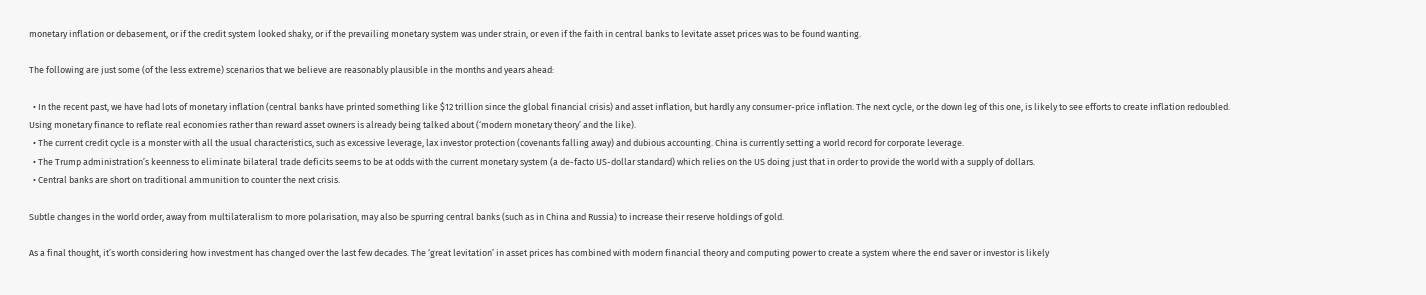monetary inflation or debasement, or if the credit system looked shaky, or if the prevailing monetary system was under strain, or even if the faith in central banks to levitate asset prices was to be found wanting.

The following are just some (of the less extreme) scenarios that we believe are reasonably plausible in the months and years ahead:

  • In the recent past, we have had lots of monetary inflation (central banks have printed something like $12 trillion since the global financial crisis) and asset inflation, but hardly any consumer-price inflation. The next cycle, or the down leg of this one, is likely to see efforts to create inflation redoubled. Using monetary finance to reflate real economies rather than reward asset owners is already being talked about (‘modern monetary theory’ and the like).
  • The current credit cycle is a monster with all the usual characteristics, such as excessive leverage, lax investor protection (covenants falling away) and dubious accounting. China is currently setting a world record for corporate leverage.
  • The Trump administration’s keenness to eliminate bilateral trade deficits seems to be at odds with the current monetary system (a de-facto US-dollar standard) which relies on the US doing just that in order to provide the world with a supply of dollars.
  • Central banks are short on traditional ammunition to counter the next crisis.

Subtle changes in the world order, away from multilateralism to more polarisation, may also be spurring central banks (such as in China and Russia) to increase their reserve holdings of gold.

As a final thought, it’s worth considering how investment has changed over the last few decades. The ‘great levitation’ in asset prices has combined with modern financial theory and computing power to create a system where the end saver or investor is likely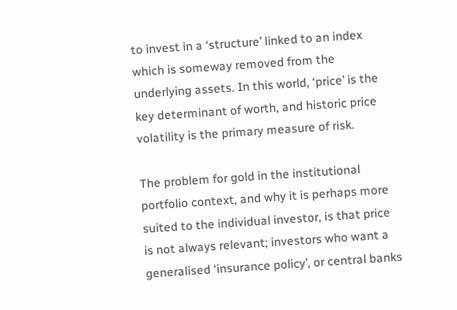to invest in a ‘structure’ linked to an index which is someway removed from the underlying assets. In this world, ‘price’ is the key determinant of worth, and historic price volatility is the primary measure of risk.

The problem for gold in the institutional portfolio context, and why it is perhaps more suited to the individual investor, is that price is not always relevant; investors who want a generalised ‘insurance policy’, or central banks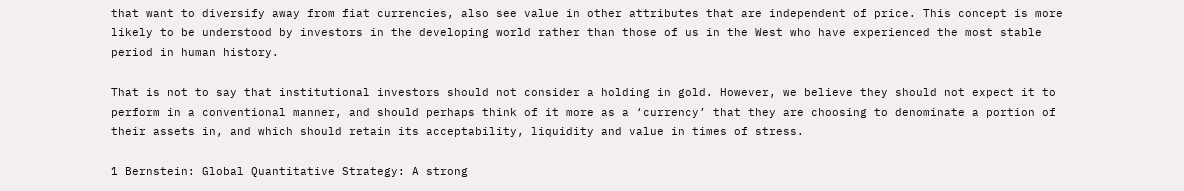that want to diversify away from fiat currencies, also see value in other attributes that are independent of price. This concept is more likely to be understood by investors in the developing world rather than those of us in the West who have experienced the most stable period in human history.

That is not to say that institutional investors should not consider a holding in gold. However, we believe they should not expect it to perform in a conventional manner, and should perhaps think of it more as a ‘currency’ that they are choosing to denominate a portion of their assets in, and which should retain its acceptability, liquidity and value in times of stress.

1 Bernstein: Global Quantitative Strategy: A strong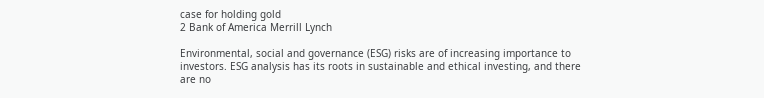case for holding gold
2 Bank of America Merrill Lynch

Environmental, social and governance (ESG) risks are of increasing importance to investors. ESG analysis has its roots in sustainable and ethical investing, and there are no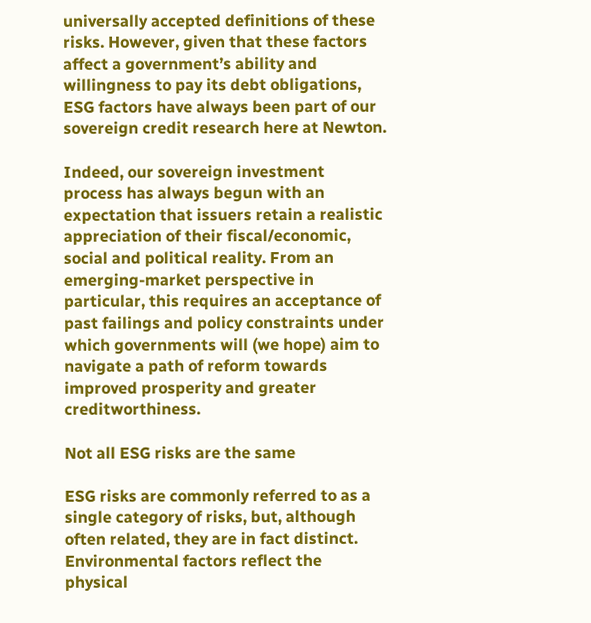universally accepted definitions of these risks. However, given that these factors affect a government’s ability and willingness to pay its debt obligations, ESG factors have always been part of our sovereign credit research here at Newton.

Indeed, our sovereign investment process has always begun with an expectation that issuers retain a realistic appreciation of their fiscal/economic, social and political reality. From an emerging-market perspective in particular, this requires an acceptance of past failings and policy constraints under which governments will (we hope) aim to navigate a path of reform towards improved prosperity and greater creditworthiness.

Not all ESG risks are the same

ESG risks are commonly referred to as a single category of risks, but, although often related, they are in fact distinct. Environmental factors reflect the physical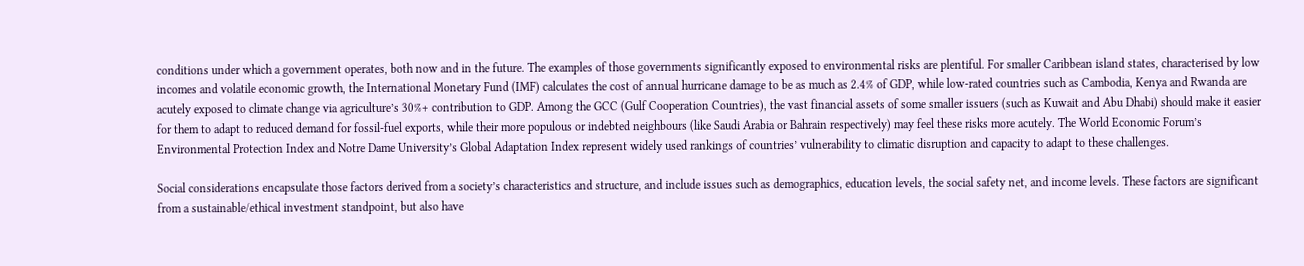conditions under which a government operates, both now and in the future. The examples of those governments significantly exposed to environmental risks are plentiful. For smaller Caribbean island states, characterised by low incomes and volatile economic growth, the International Monetary Fund (IMF) calculates the cost of annual hurricane damage to be as much as 2.4% of GDP, while low-rated countries such as Cambodia, Kenya and Rwanda are acutely exposed to climate change via agriculture’s 30%+ contribution to GDP. Among the GCC (Gulf Cooperation Countries), the vast financial assets of some smaller issuers (such as Kuwait and Abu Dhabi) should make it easier for them to adapt to reduced demand for fossil-fuel exports, while their more populous or indebted neighbours (like Saudi Arabia or Bahrain respectively) may feel these risks more acutely. The World Economic Forum’s Environmental Protection Index and Notre Dame University’s Global Adaptation Index represent widely used rankings of countries’ vulnerability to climatic disruption and capacity to adapt to these challenges.

Social considerations encapsulate those factors derived from a society’s characteristics and structure, and include issues such as demographics, education levels, the social safety net, and income levels. These factors are significant from a sustainable/ethical investment standpoint, but also have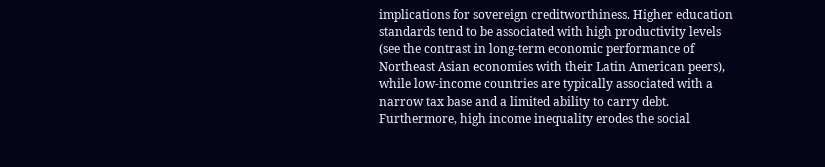implications for sovereign creditworthiness. Higher education standards tend to be associated with high productivity levels (see the contrast in long-term economic performance of Northeast Asian economies with their Latin American peers), while low-income countries are typically associated with a narrow tax base and a limited ability to carry debt. Furthermore, high income inequality erodes the social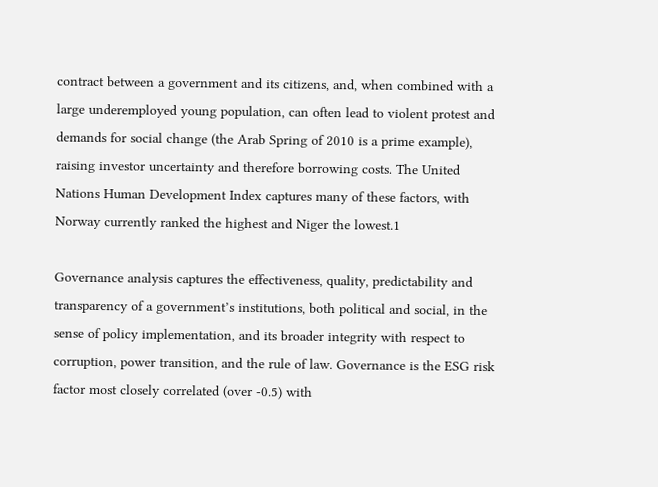contract between a government and its citizens, and, when combined with a large underemployed young population, can often lead to violent protest and demands for social change (the Arab Spring of 2010 is a prime example), raising investor uncertainty and therefore borrowing costs. The United Nations Human Development Index captures many of these factors, with Norway currently ranked the highest and Niger the lowest.1

Governance analysis captures the effectiveness, quality, predictability and transparency of a government’s institutions, both political and social, in the sense of policy implementation, and its broader integrity with respect to corruption, power transition, and the rule of law. Governance is the ESG risk factor most closely correlated (over -0.5) with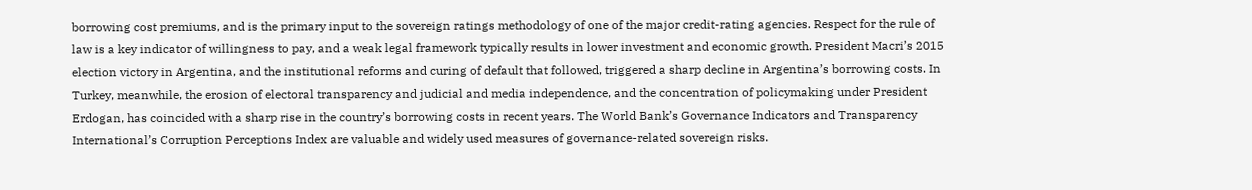borrowing cost premiums, and is the primary input to the sovereign ratings methodology of one of the major credit-rating agencies. Respect for the rule of law is a key indicator of willingness to pay, and a weak legal framework typically results in lower investment and economic growth. President Macri’s 2015 election victory in Argentina, and the institutional reforms and curing of default that followed, triggered a sharp decline in Argentina’s borrowing costs. In Turkey, meanwhile, the erosion of electoral transparency and judicial and media independence, and the concentration of policymaking under President Erdogan, has coincided with a sharp rise in the country’s borrowing costs in recent years. The World Bank’s Governance Indicators and Transparency International’s Corruption Perceptions Index are valuable and widely used measures of governance-related sovereign risks.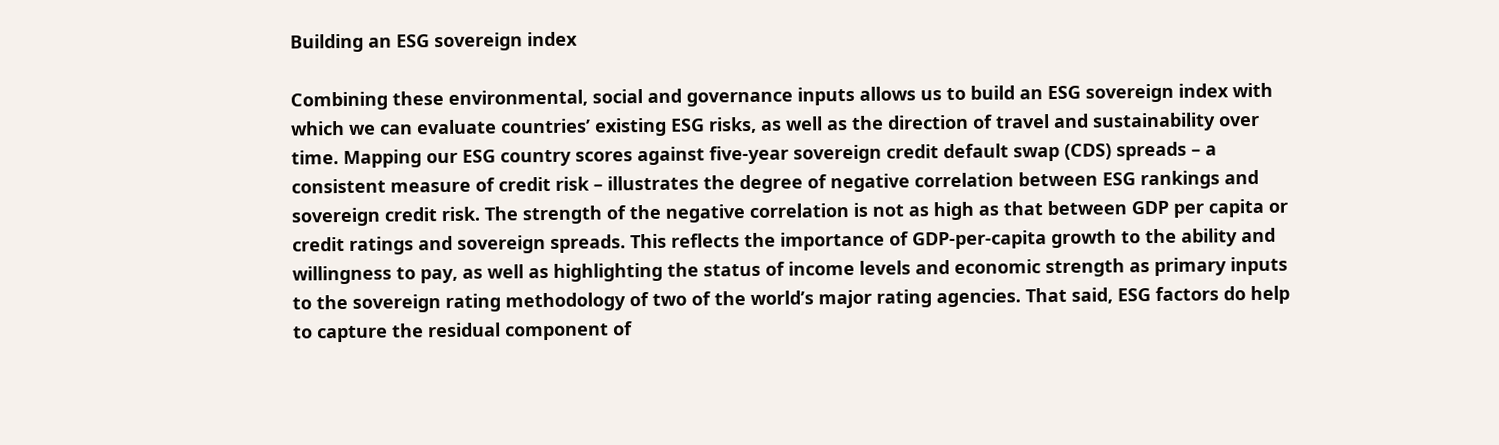Building an ESG sovereign index

Combining these environmental, social and governance inputs allows us to build an ESG sovereign index with which we can evaluate countries’ existing ESG risks, as well as the direction of travel and sustainability over time. Mapping our ESG country scores against five-year sovereign credit default swap (CDS) spreads – a consistent measure of credit risk – illustrates the degree of negative correlation between ESG rankings and sovereign credit risk. The strength of the negative correlation is not as high as that between GDP per capita or credit ratings and sovereign spreads. This reflects the importance of GDP-per-capita growth to the ability and willingness to pay, as well as highlighting the status of income levels and economic strength as primary inputs to the sovereign rating methodology of two of the world’s major rating agencies. That said, ESG factors do help to capture the residual component of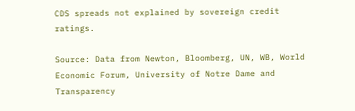CDS spreads not explained by sovereign credit ratings.

Source: Data from Newton, Bloomberg, UN, WB, World Economic Forum, University of Notre Dame and Transparency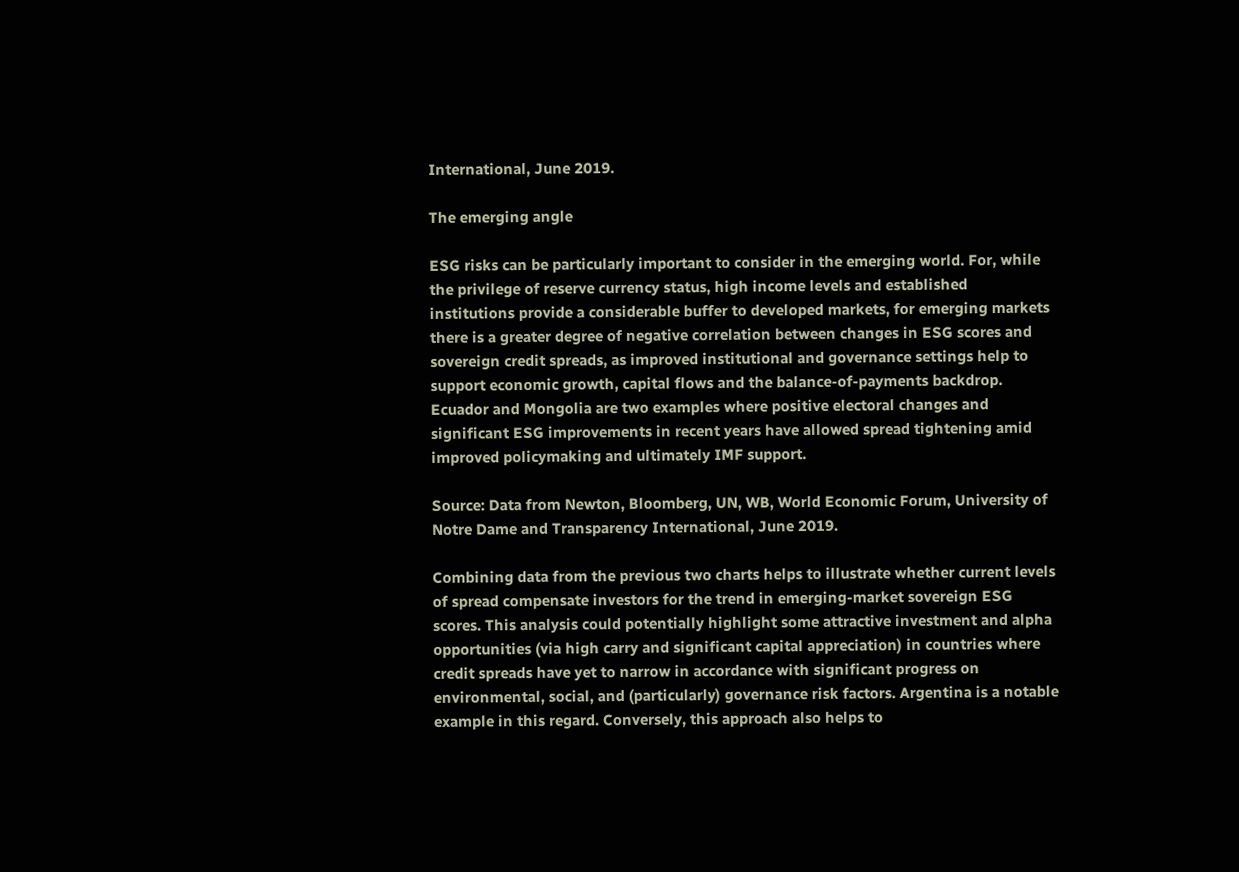International, June 2019.

The emerging angle

ESG risks can be particularly important to consider in the emerging world. For, while the privilege of reserve currency status, high income levels and established institutions provide a considerable buffer to developed markets, for emerging markets there is a greater degree of negative correlation between changes in ESG scores and sovereign credit spreads, as improved institutional and governance settings help to support economic growth, capital flows and the balance-of-payments backdrop. Ecuador and Mongolia are two examples where positive electoral changes and significant ESG improvements in recent years have allowed spread tightening amid improved policymaking and ultimately IMF support.

Source: Data from Newton, Bloomberg, UN, WB, World Economic Forum, University of Notre Dame and Transparency International, June 2019.

Combining data from the previous two charts helps to illustrate whether current levels of spread compensate investors for the trend in emerging-market sovereign ESG scores. This analysis could potentially highlight some attractive investment and alpha opportunities (via high carry and significant capital appreciation) in countries where credit spreads have yet to narrow in accordance with significant progress on environmental, social, and (particularly) governance risk factors. Argentina is a notable example in this regard. Conversely, this approach also helps to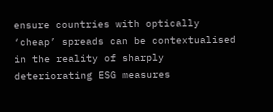ensure countries with optically ‘cheap’ spreads can be contextualised in the reality of sharply deteriorating ESG measures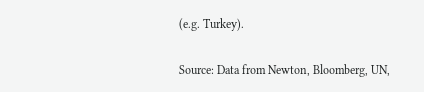(e.g. Turkey).

Source: Data from Newton, Bloomberg, UN,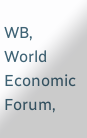WB, World Economic Forum,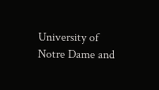University of Notre Dame and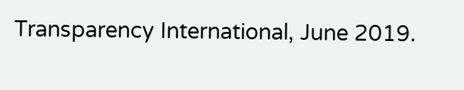Transparency International, June 2019.